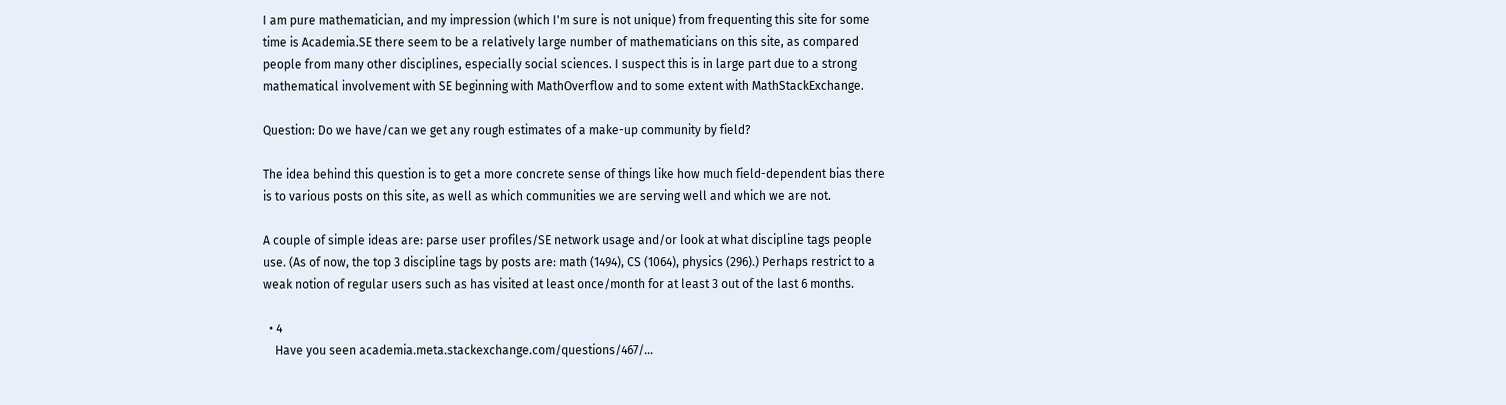I am pure mathematician, and my impression (which I'm sure is not unique) from frequenting this site for some time is Academia.SE there seem to be a relatively large number of mathematicians on this site, as compared people from many other disciplines, especially social sciences. I suspect this is in large part due to a strong mathematical involvement with SE beginning with MathOverflow and to some extent with MathStackExchange.

Question: Do we have/can we get any rough estimates of a make-up community by field?

The idea behind this question is to get a more concrete sense of things like how much field-dependent bias there is to various posts on this site, as well as which communities we are serving well and which we are not.

A couple of simple ideas are: parse user profiles/SE network usage and/or look at what discipline tags people use. (As of now, the top 3 discipline tags by posts are: math (1494), CS (1064), physics (296).) Perhaps restrict to a weak notion of regular users such as has visited at least once/month for at least 3 out of the last 6 months.

  • 4
    Have you seen academia.meta.stackexchange.com/questions/467/…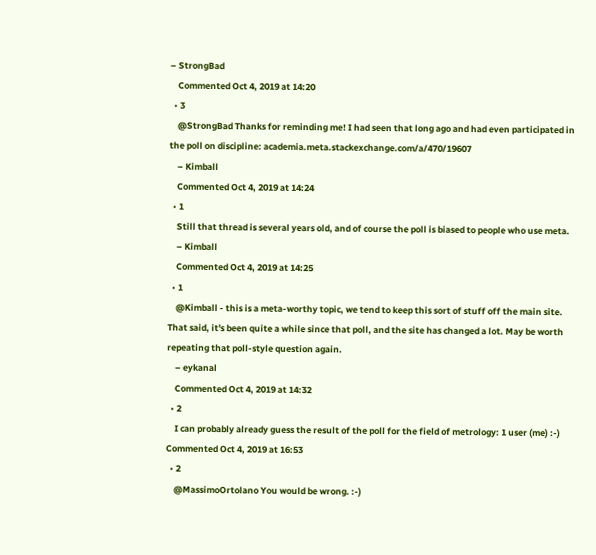– StrongBad
    Commented Oct 4, 2019 at 14:20
  • 3
    @StrongBad Thanks for reminding me! I had seen that long ago and had even participated in the poll on discipline: academia.meta.stackexchange.com/a/470/19607
    – Kimball
    Commented Oct 4, 2019 at 14:24
  • 1
    Still that thread is several years old, and of course the poll is biased to people who use meta.
    – Kimball
    Commented Oct 4, 2019 at 14:25
  • 1
    @Kimball - this is a meta-worthy topic, we tend to keep this sort of stuff off the main site. That said, it's been quite a while since that poll, and the site has changed a lot. May be worth repeating that poll-style question again.
    – eykanal
    Commented Oct 4, 2019 at 14:32
  • 2
    I can probably already guess the result of the poll for the field of metrology: 1 user (me) :-) Commented Oct 4, 2019 at 16:53
  • 2
    @MassimoOrtolano You would be wrong. :-)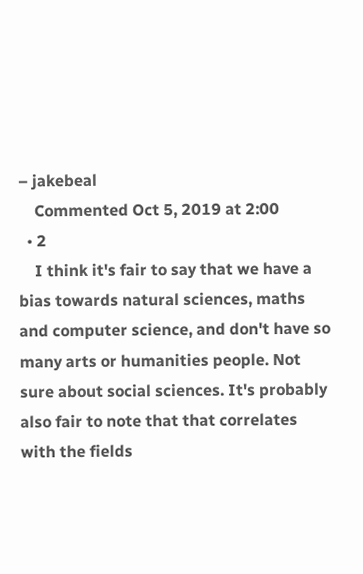– jakebeal
    Commented Oct 5, 2019 at 2:00
  • 2
    I think it's fair to say that we have a bias towards natural sciences, maths and computer science, and don't have so many arts or humanities people. Not sure about social sciences. It's probably also fair to note that that correlates with the fields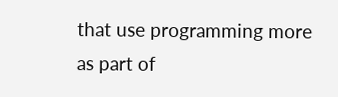that use programming more as part of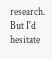research. But I'd hesitate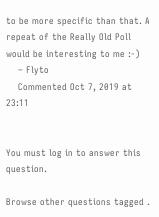to be more specific than that. A repeat of the Really Old Poll would be interesting to me :-)
    – Flyto
    Commented Oct 7, 2019 at 23:11


You must log in to answer this question.

Browse other questions tagged .